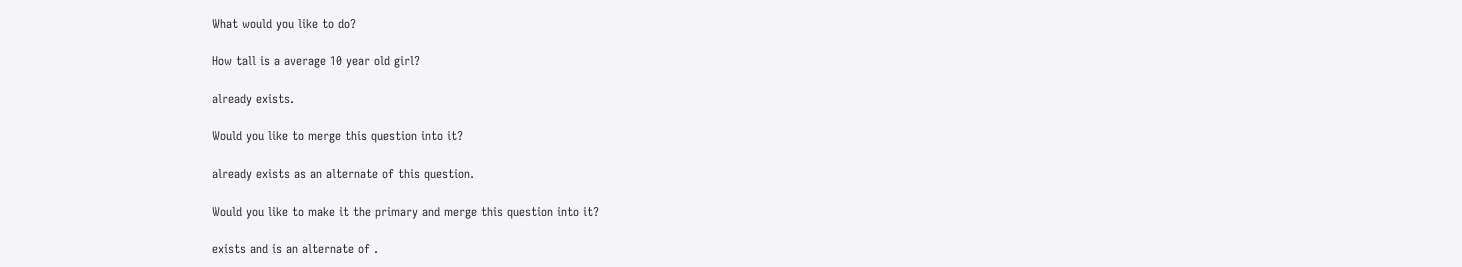What would you like to do?

How tall is a average 10 year old girl?

already exists.

Would you like to merge this question into it?

already exists as an alternate of this question.

Would you like to make it the primary and merge this question into it?

exists and is an alternate of .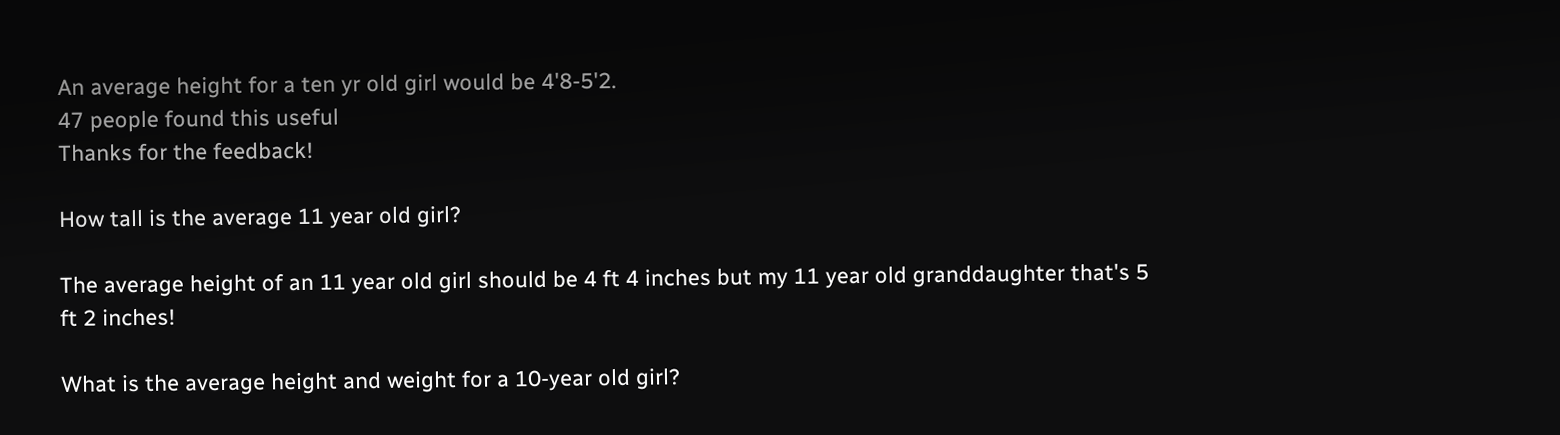An average height for a ten yr old girl would be 4'8-5'2.
47 people found this useful
Thanks for the feedback!

How tall is the average 11 year old girl?

The average height of an 11 year old girl should be 4 ft 4 inches but my 11 year old granddaughter that's 5 ft 2 inches!

What is the average height and weight for a 10-year old girl?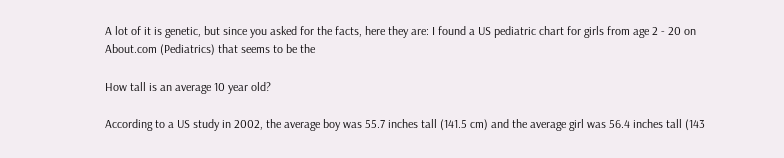A lot of it is genetic, but since you asked for the facts, here they are: I found a US pediatric chart for girls from age 2 - 20 on About.com (Pediatrics) that seems to be the

How tall is an average 10 year old?

According to a US study in 2002, the average boy was 55.7 inches tall (141.5 cm) and the average girl was 56.4 inches tall (143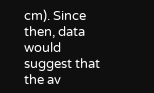cm). Since then, data would suggest that the av